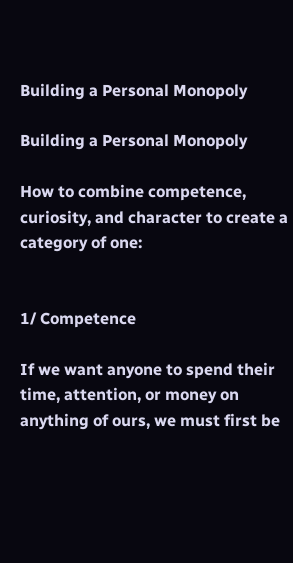Building a Personal Monopoly

Building a Personal Monopoly

How to combine competence, curiosity, and character to create a category of one:


1/ Competence

If we want anyone to spend their time, attention, or money on anything of ours, we must first be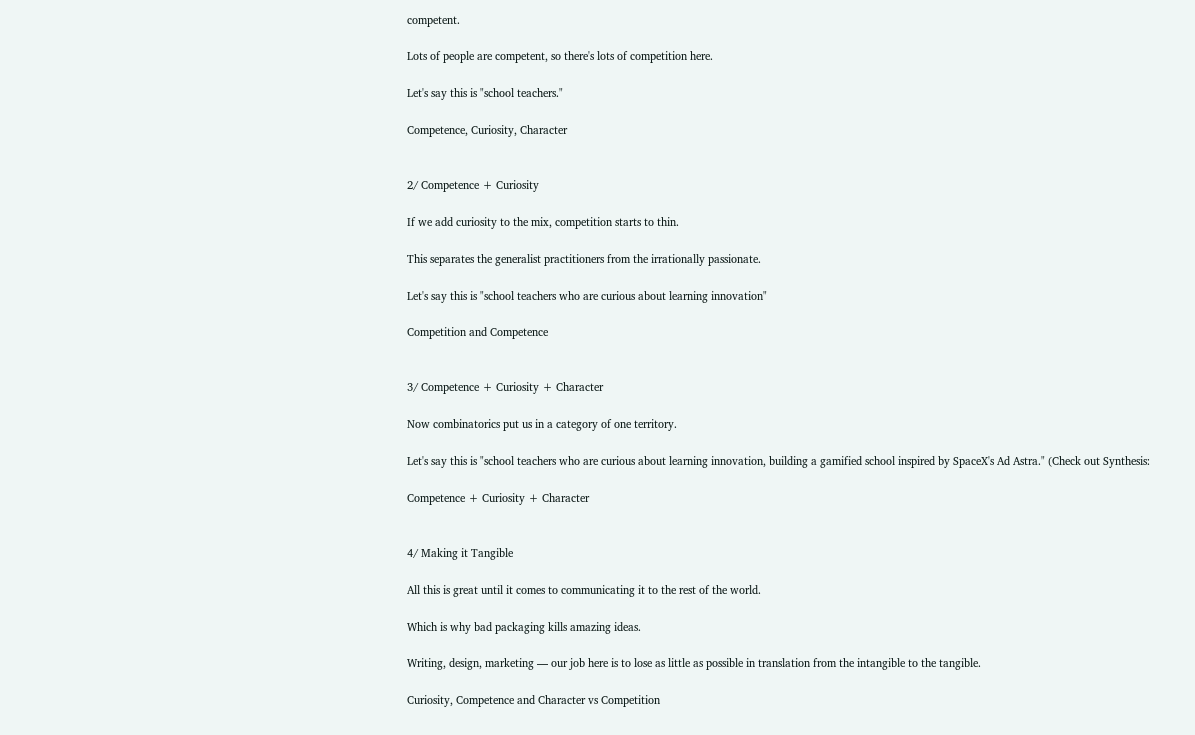competent.

Lots of people are competent, so there's lots of competition here.

Let's say this is "school teachers."

Competence, Curiosity, Character


2/ Competence + Curiosity

If we add curiosity to the mix, competition starts to thin.

This separates the generalist practitioners from the irrationally passionate.

Let's say this is "school teachers who are curious about learning innovation"

Competition and Competence


3/ Competence + Curiosity + Character

Now combinatorics put us in a category of one territory.

Let's say this is "school teachers who are curious about learning innovation, building a gamified school inspired by SpaceX's Ad Astra." (Check out Synthesis:

Competence + Curiosity + Character


4/ Making it Tangible

All this is great until it comes to communicating it to the rest of the world.

Which is why bad packaging kills amazing ideas.

Writing, design, marketing — our job here is to lose as little as possible in translation from the intangible to the tangible.

Curiosity, Competence and Character vs Competition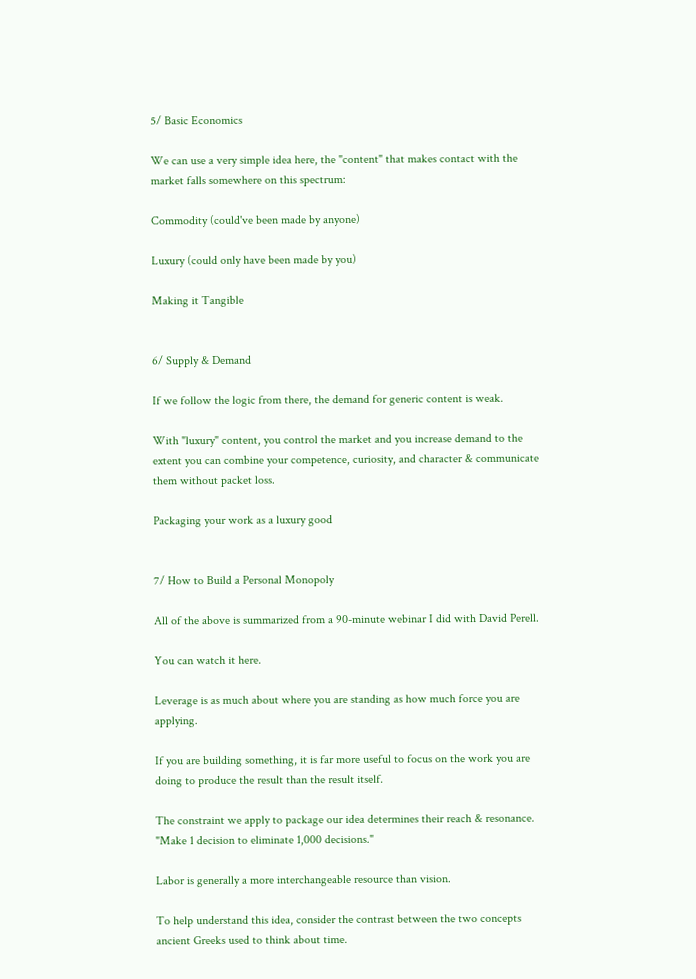5/ Basic Economics

We can use a very simple idea here, the "content" that makes contact with the market falls somewhere on this spectrum:

Commodity (could've been made by anyone)

Luxury (could only have been made by you)

Making it Tangible


6/ Supply & Demand

If we follow the logic from there, the demand for generic content is weak.

With "luxury" content, you control the market and you increase demand to the extent you can combine your competence, curiosity, and character & communicate them without packet loss.

Packaging your work as a luxury good


7/ How to Build a Personal Monopoly

All of the above is summarized from a 90-minute webinar I did with David Perell.

You can watch it here.

Leverage is as much about where you are standing as how much force you are applying.

If you are building something, it is far more useful to focus on the work you are doing to produce the result than the result itself.

The constraint we apply to package our idea determines their reach & resonance. "Make 1 decision to eliminate 1,000 decisions."

Labor is generally a more interchangeable resource than vision.

To help understand this idea, consider the contrast between the two concepts ancient Greeks used to think about time.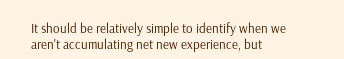It should be relatively simple to identify when we aren't accumulating net new experience, but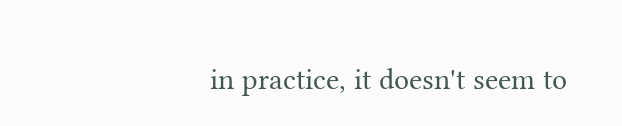in practice, it doesn't seem to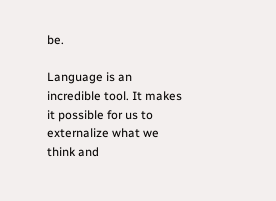be.

Language is an incredible tool. It makes it possible for us to externalize what we think and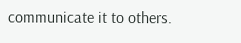communicate it to others.